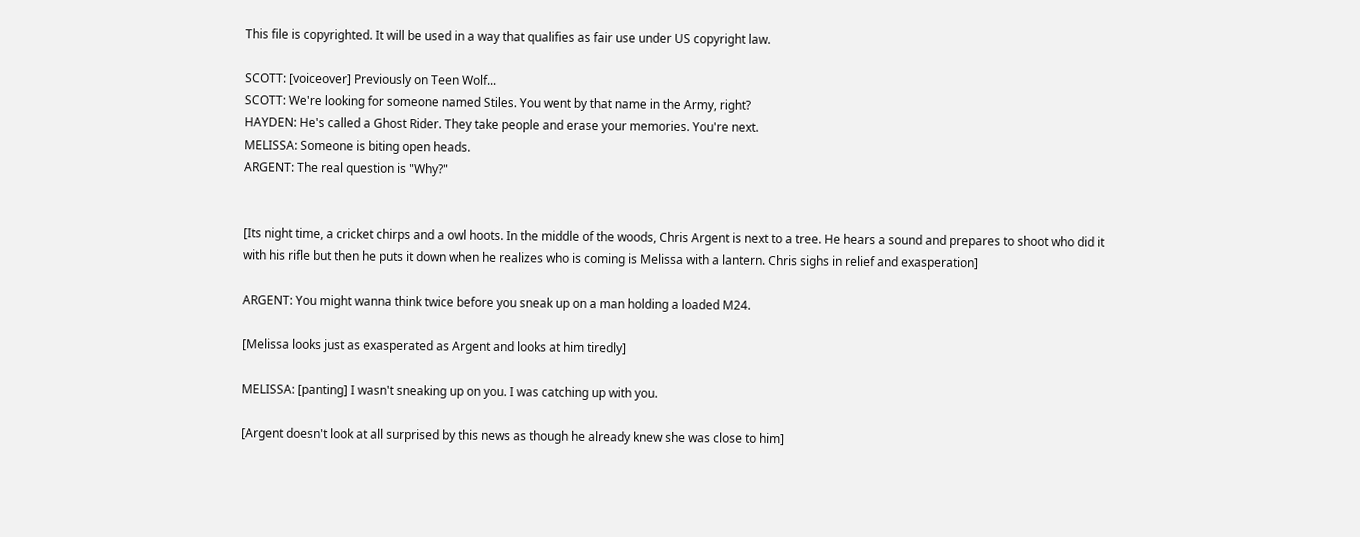This file is copyrighted. It will be used in a way that qualifies as fair use under US copyright law.

SCOTT: [voiceover] Previously on Teen Wolf...
SCOTT: We're looking for someone named Stiles. You went by that name in the Army, right?
HAYDEN: He's called a Ghost Rider. They take people and erase your memories. You're next.
MELISSA: Someone is biting open heads.
ARGENT: The real question is "Why?"


[Its night time, a cricket chirps and a owl hoots. In the middle of the woods, Chris Argent is next to a tree. He hears a sound and prepares to shoot who did it with his rifle but then he puts it down when he realizes who is coming is Melissa with a lantern. Chris sighs in relief and exasperation]

ARGENT: You might wanna think twice before you sneak up on a man holding a loaded M24.

[Melissa looks just as exasperated as Argent and looks at him tiredly]

MELISSA: [panting] I wasn't sneaking up on you. I was catching up with you.

[Argent doesn't look at all surprised by this news as though he already knew she was close to him]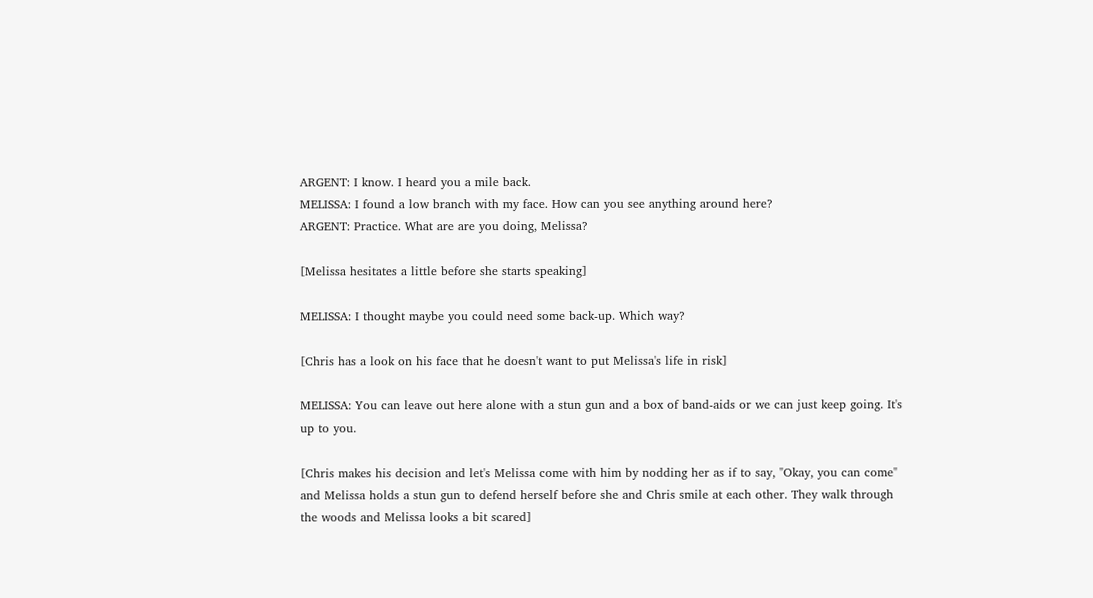ARGENT: I know. I heard you a mile back.
MELISSA: I found a low branch with my face. How can you see anything around here?
ARGENT: Practice. What are are you doing, Melissa?

[Melissa hesitates a little before she starts speaking]

MELISSA: I thought maybe you could need some back-up. Which way?

[Chris has a look on his face that he doesn't want to put Melissa's life in risk]

MELISSA: You can leave out here alone with a stun gun and a box of band-aids or we can just keep going. It's up to you.

[Chris makes his decision and let's Melissa come with him by nodding her as if to say, "Okay, you can come" and Melissa holds a stun gun to defend herself before she and Chris smile at each other. They walk through the woods and Melissa looks a bit scared]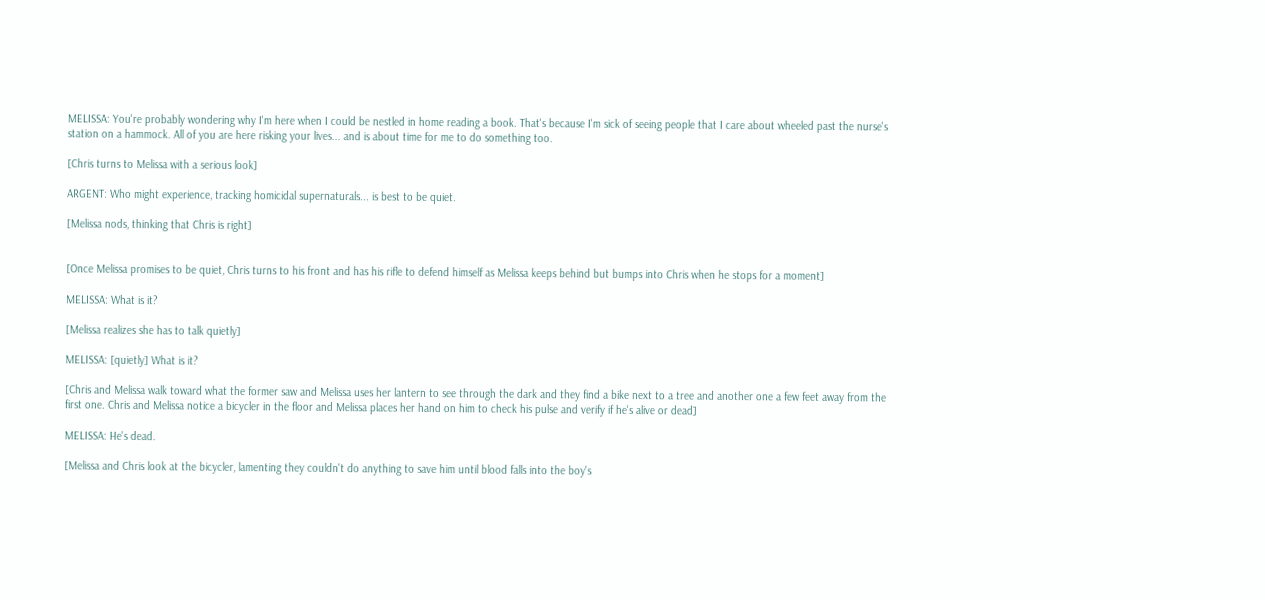MELISSA: You're probably wondering why I'm here when I could be nestled in home reading a book. That's because I'm sick of seeing people that I care about wheeled past the nurse's station on a hammock. All of you are here risking your lives... and is about time for me to do something too.

[Chris turns to Melissa with a serious look]

ARGENT: Who might experience, tracking homicidal supernaturals... is best to be quiet.

[Melissa nods, thinking that Chris is right]


[Once Melissa promises to be quiet, Chris turns to his front and has his rifle to defend himself as Melissa keeps behind but bumps into Chris when he stops for a moment]

MELISSA: What is it?

[Melissa realizes she has to talk quietly]

MELISSA: [quietly] What is it?

[Chris and Melissa walk toward what the former saw and Melissa uses her lantern to see through the dark and they find a bike next to a tree and another one a few feet away from the first one. Chris and Melissa notice a bicycler in the floor and Melissa places her hand on him to check his pulse and verify if he's alive or dead]

MELISSA: He's dead.

[Melissa and Chris look at the bicycler, lamenting they couldn't do anything to save him until blood falls into the boy's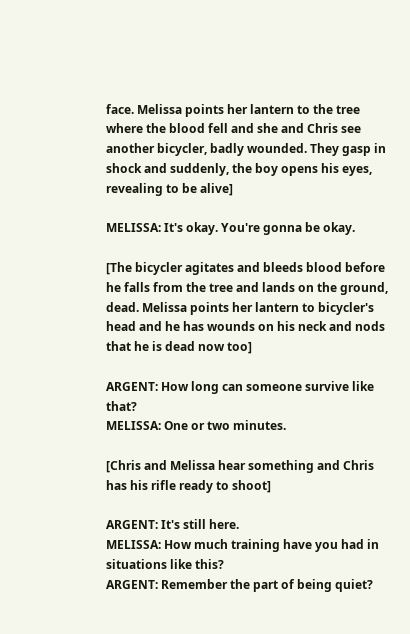face. Melissa points her lantern to the tree where the blood fell and she and Chris see another bicycler, badly wounded. They gasp in shock and suddenly, the boy opens his eyes, revealing to be alive]

MELISSA: It's okay. You're gonna be okay.

[The bicycler agitates and bleeds blood before he falls from the tree and lands on the ground, dead. Melissa points her lantern to bicycler's head and he has wounds on his neck and nods that he is dead now too]

ARGENT: How long can someone survive like that?
MELISSA: One or two minutes.

[Chris and Melissa hear something and Chris has his rifle ready to shoot]

ARGENT: It's still here.
MELISSA: How much training have you had in situations like this?
ARGENT: Remember the part of being quiet?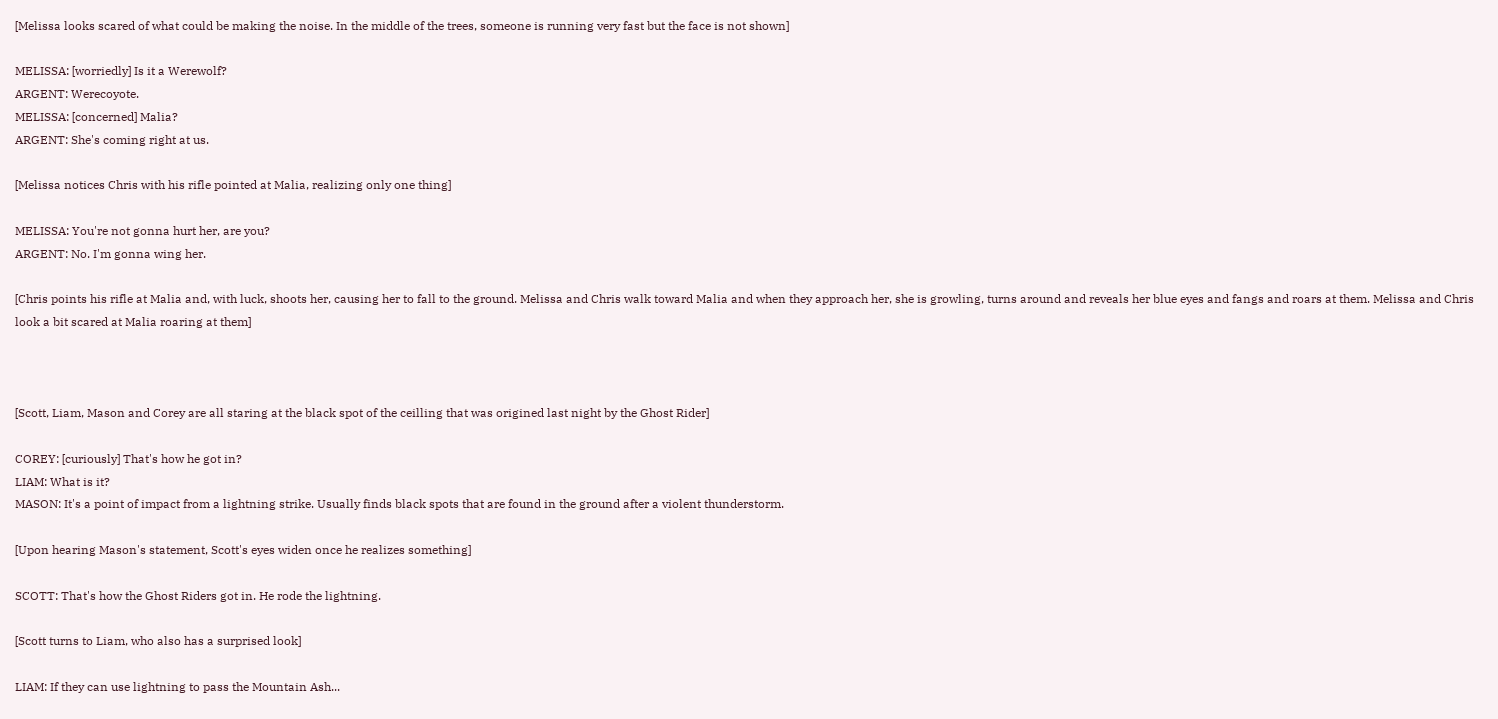[Melissa looks scared of what could be making the noise. In the middle of the trees, someone is running very fast but the face is not shown]

MELISSA: [worriedly] Is it a Werewolf?
ARGENT: Werecoyote.
MELISSA: [concerned] Malia?
ARGENT: She's coming right at us.

[Melissa notices Chris with his rifle pointed at Malia, realizing only one thing]

MELISSA: You're not gonna hurt her, are you?
ARGENT: No. I'm gonna wing her.

[Chris points his rifle at Malia and, with luck, shoots her, causing her to fall to the ground. Melissa and Chris walk toward Malia and when they approach her, she is growling, turns around and reveals her blue eyes and fangs and roars at them. Melissa and Chris look a bit scared at Malia roaring at them]



[Scott, Liam, Mason and Corey are all staring at the black spot of the ceilling that was origined last night by the Ghost Rider]

COREY: [curiously] That's how he got in?
LIAM: What is it?
MASON: It's a point of impact from a lightning strike. Usually finds black spots that are found in the ground after a violent thunderstorm.

[Upon hearing Mason's statement, Scott's eyes widen once he realizes something]

SCOTT: That's how the Ghost Riders got in. He rode the lightning.

[Scott turns to Liam, who also has a surprised look]

LIAM: If they can use lightning to pass the Mountain Ash...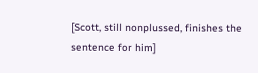[Scott, still nonplussed, finishes the sentence for him]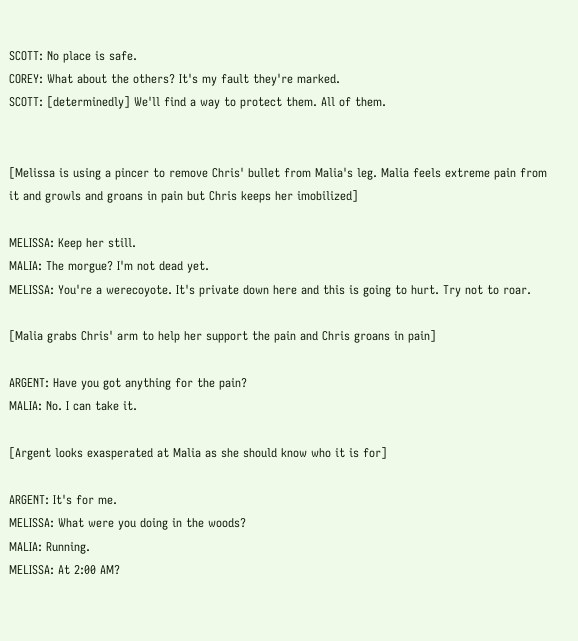SCOTT: No place is safe.
COREY: What about the others? It's my fault they're marked.
SCOTT: [determinedly] We'll find a way to protect them. All of them.


[Melissa is using a pincer to remove Chris' bullet from Malia's leg. Malia feels extreme pain from it and growls and groans in pain but Chris keeps her imobilized]

MELISSA: Keep her still.
MALIA: The morgue? I'm not dead yet.
MELISSA: You're a werecoyote. It's private down here and this is going to hurt. Try not to roar.

[Malia grabs Chris' arm to help her support the pain and Chris groans in pain]

ARGENT: Have you got anything for the pain?
MALIA: No. I can take it.

[Argent looks exasperated at Malia as she should know who it is for]

ARGENT: It's for me.
MELISSA: What were you doing in the woods?
MALIA: Running.
MELISSA: At 2:00 AM?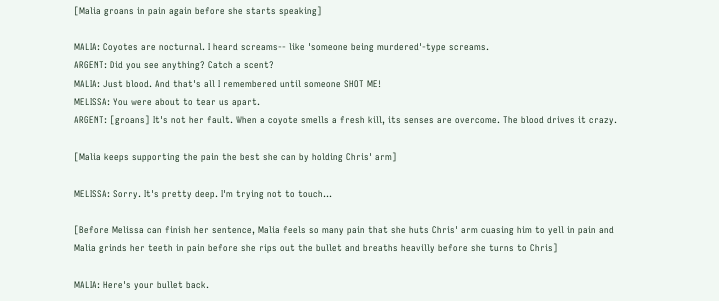[Malia groans in pain again before she starts speaking]

MALIA: Coyotes are nocturnal. I heard screams-- like 'someone being murdered'-type screams.
ARGENT: Did you see anything? Catch a scent?
MALIA: Just blood. And that's all I remembered until someone SHOT ME!
MELISSA: You were about to tear us apart.
ARGENT: [groans] It's not her fault. When a coyote smells a fresh kill, its senses are overcome. The blood drives it crazy.

[Malia keeps supporting the pain the best she can by holding Chris' arm]

MELISSA: Sorry. It's pretty deep. I'm trying not to touch...

[Before Melissa can finish her sentence, Malia feels so many pain that she huts Chris' arm cuasing him to yell in pain and Malia grinds her teeth in pain before she rips out the bullet and breaths heavilly before she turns to Chris]

MALIA: Here's your bullet back.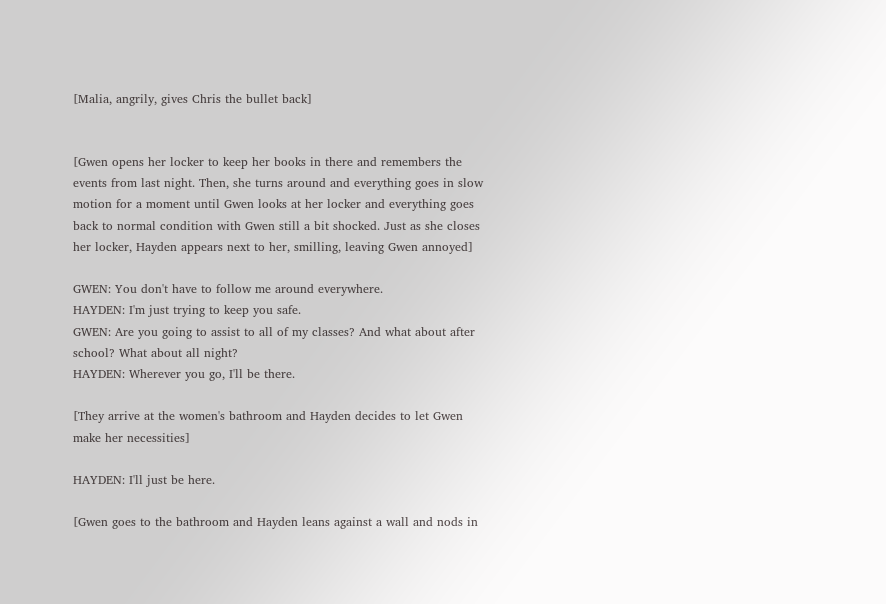[Malia, angrily, gives Chris the bullet back]


[Gwen opens her locker to keep her books in there and remembers the events from last night. Then, she turns around and everything goes in slow motion for a moment until Gwen looks at her locker and everything goes back to normal condition with Gwen still a bit shocked. Just as she closes her locker, Hayden appears next to her, smilling, leaving Gwen annoyed]

GWEN: You don't have to follow me around everywhere.
HAYDEN: I'm just trying to keep you safe.
GWEN: Are you going to assist to all of my classes? And what about after school? What about all night?
HAYDEN: Wherever you go, I'll be there.

[They arrive at the women's bathroom and Hayden decides to let Gwen make her necessities]

HAYDEN: I'll just be here.

[Gwen goes to the bathroom and Hayden leans against a wall and nods in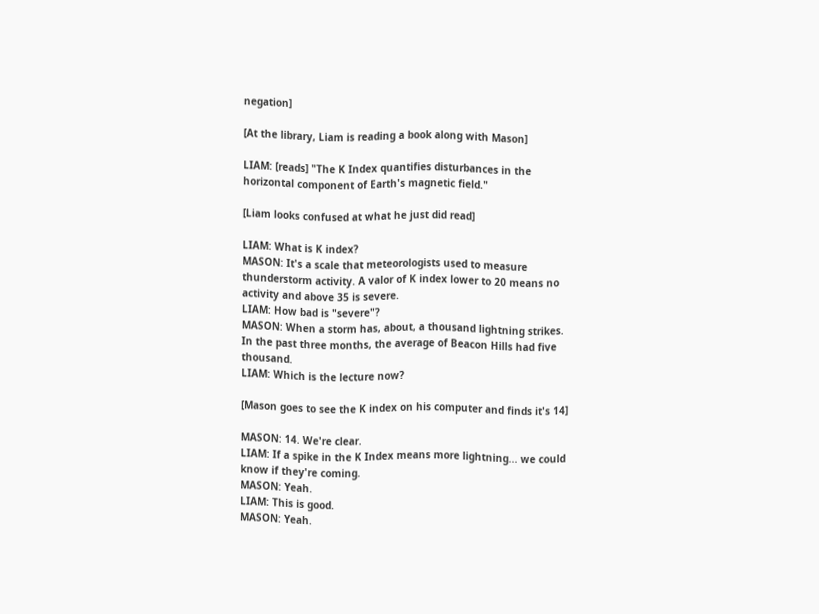negation]

[At the library, Liam is reading a book along with Mason]

LIAM: [reads] "The K Index quantifies disturbances in the horizontal component of Earth's magnetic field."

[Liam looks confused at what he just did read]

LIAM: What is K index?
MASON: It's a scale that meteorologists used to measure thunderstorm activity. A valor of K index lower to 20 means no activity and above 35 is severe.
LIAM: How bad is "severe"?
MASON: When a storm has, about, a thousand lightning strikes. In the past three months, the average of Beacon Hills had five thousand.
LIAM: Which is the lecture now?

[Mason goes to see the K index on his computer and finds it's 14]

MASON: 14. We're clear.
LIAM: If a spike in the K Index means more lightning... we could know if they're coming.
MASON: Yeah.
LIAM: This is good.
MASON: Yeah.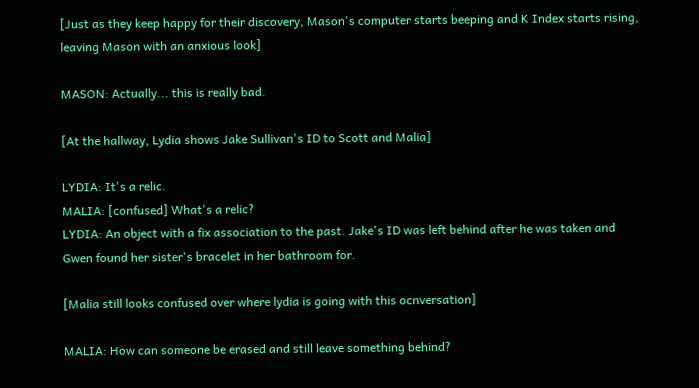[Just as they keep happy for their discovery, Mason's computer starts beeping and K Index starts rising, leaving Mason with an anxious look]

MASON: Actually... this is really bad.

[At the hallway, Lydia shows Jake Sullivan's ID to Scott and Malia]

LYDIA: It's a relic.
MALIA: [confused] What's a relic?
LYDIA: An object with a fix association to the past. Jake's ID was left behind after he was taken and Gwen found her sister's bracelet in her bathroom for.

[Malia still looks confused over where lydia is going with this ocnversation]

MALIA: How can someone be erased and still leave something behind?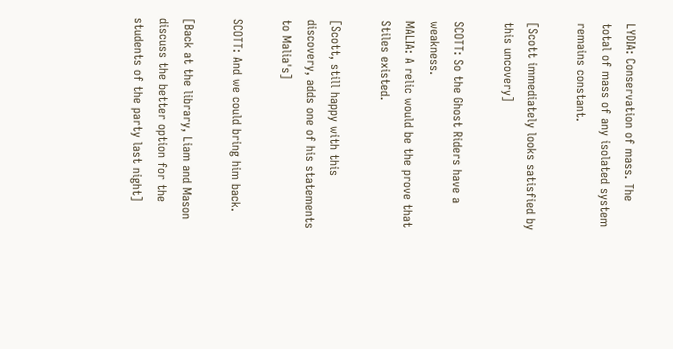LYDIA: Conservation of mass. The total of mass of any isolated system remains constant.

[Scott immediately looks satisfied by this uncovery]

SCOTT: So the Ghost Riders have a weakness.
MALIA: A relic would be the prove that Stiles existed.

[Scott, still happy with this discovery, adds one of his statements to Malia's]

SCOTT: And we could bring him back.

[Back at the library, Liam and Mason discuss the better option for the students of the party last night]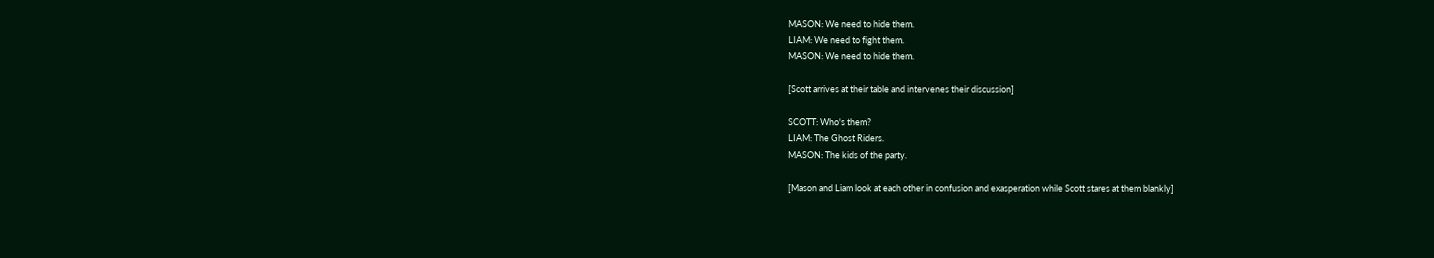MASON: We need to hide them.
LIAM: We need to fight them.
MASON: We need to hide them.

[Scott arrives at their table and intervenes their discussion]

SCOTT: Who's them?
LIAM: The Ghost Riders.
MASON: The kids of the party.

[Mason and Liam look at each other in confusion and exasperation while Scott stares at them blankly]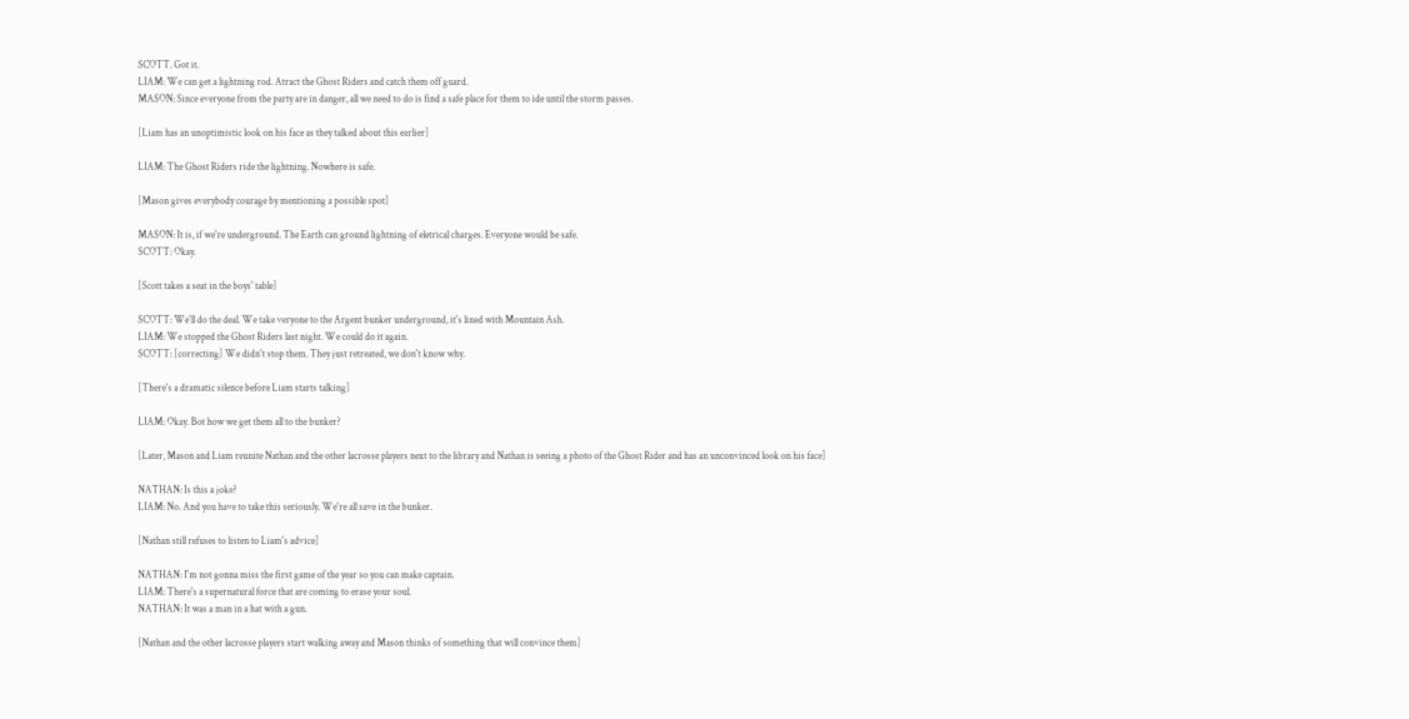SCOTT. Got it.
LIAM: We can get a lightning rod. Atract the Ghost Riders and catch them off guard.
MASON: Since everyone from the party are in danger, all we need to do is find a safe place for them to ide until the storm passes.

[Liam has an unoptimistic look on his face as they talked about this earlier]

LIAM: The Ghost Riders ride the lightning. Nowhere is safe.

[Mason gives everybody courage by mentioning a possible spot]

MASON: It is, if we're underground. The Earth can ground lightning of eletrical charges. Everyone would be safe.
SCOTT: Okay.

[Scott takes a seat in the boys' table]

SCOTT: We'll do the deal. We take veryone to the Argent bunker underground, it's lined with Mountain Ash.
LIAM: We stopped the Ghost Riders last night. We could do it again.
SCOTT: [correcting] We didn't stop them. They just retreated, we don't know why.

[There's a dramatic silence before Liam starts talking]

LIAM: Okay. Bot how we get them all to the bunker?

[Later, Mason and Liam reunite Nathan and the other lacrosse players next to the library and Nathan is seeing a photo of the Ghost Rider and has an unconvinced look on his face]

NATHAN: Is this a joke?
LIAM: No. And you have to take this seriously. We're all save in the bunker.

[Nathan still refuses to listen to Liam's advice]

NATHAN: I'm not gonna miss the first game of the year so you can make captain.
LIAM: There's a supernatural force that are coming to erase your soul.
NATHAN: It was a man in a hat with a gun.

[Nathan and the other lacrosse players start walking away and Mason thinks of something that will convince them]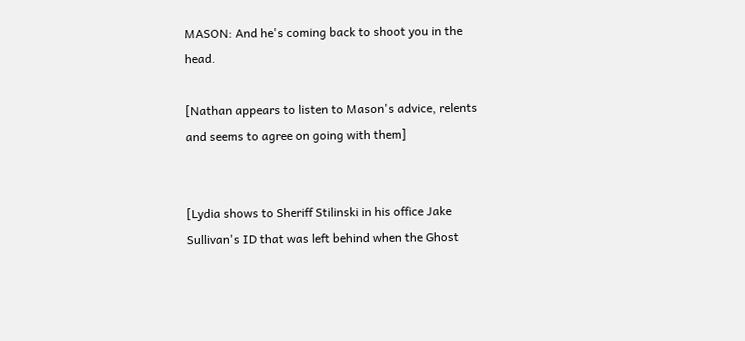MASON: And he's coming back to shoot you in the head.

[Nathan appears to listen to Mason's advice, relents and seems to agree on going with them]


[Lydia shows to Sheriff Stilinski in his office Jake Sullivan's ID that was left behind when the Ghost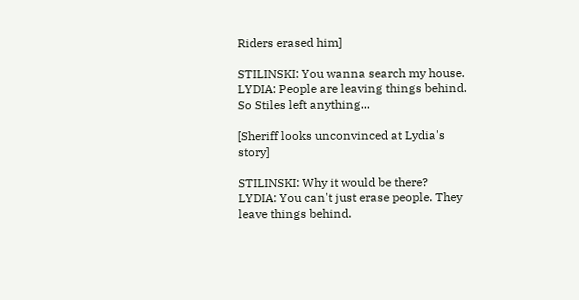Riders erased him]

STILINSKI: You wanna search my house.
LYDIA: People are leaving things behind. So Stiles left anything...

[Sheriff looks unconvinced at Lydia's story]

STILINSKI: Why it would be there?
LYDIA: You can't just erase people. They leave things behind.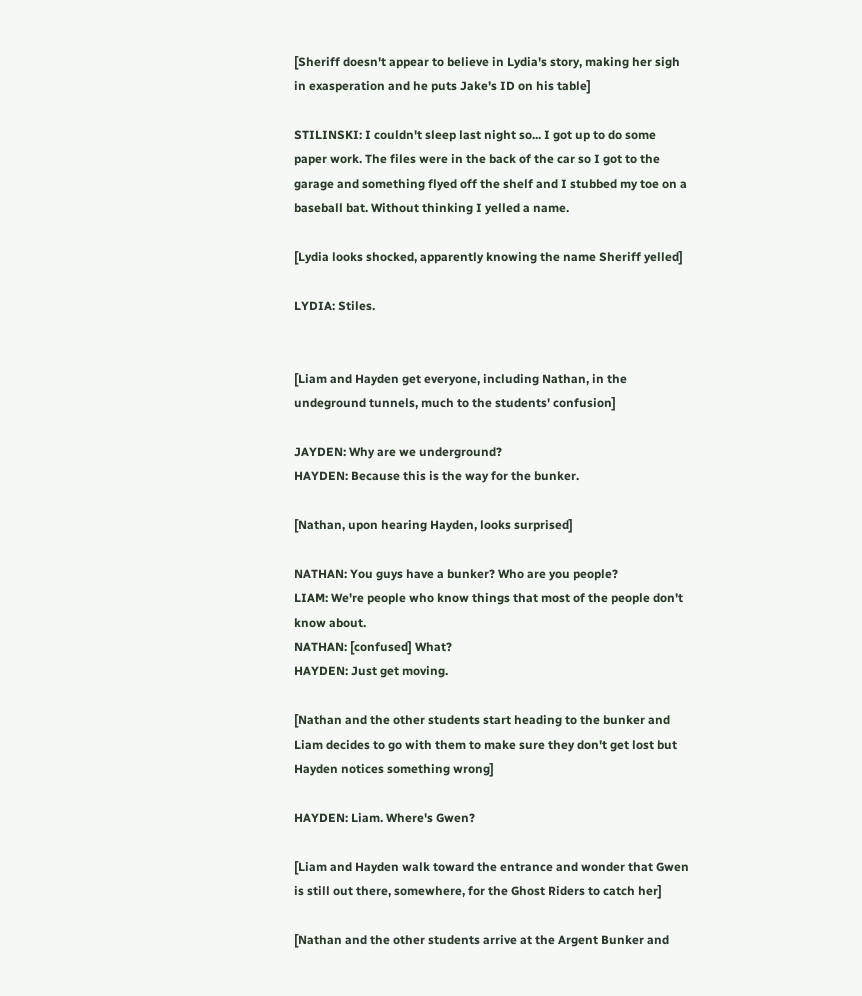[Sheriff doesn't appear to believe in Lydia's story, making her sigh in exasperation and he puts Jake's ID on his table]

STILINSKI: I couldn't sleep last night so... I got up to do some paper work. The files were in the back of the car so I got to the garage and something flyed off the shelf and I stubbed my toe on a baseball bat. Without thinking I yelled a name.

[Lydia looks shocked, apparently knowing the name Sheriff yelled]

LYDIA: Stiles.


[Liam and Hayden get everyone, including Nathan, in the undeground tunnels, much to the students' confusion]

JAYDEN: Why are we underground?
HAYDEN: Because this is the way for the bunker.

[Nathan, upon hearing Hayden, looks surprised]

NATHAN: You guys have a bunker? Who are you people?
LIAM: We're people who know things that most of the people don't know about.
NATHAN: [confused] What?
HAYDEN: Just get moving.

[Nathan and the other students start heading to the bunker and Liam decides to go with them to make sure they don't get lost but Hayden notices something wrong]

HAYDEN: Liam. Where's Gwen?

[Liam and Hayden walk toward the entrance and wonder that Gwen is still out there, somewhere, for the Ghost Riders to catch her]

[Nathan and the other students arrive at the Argent Bunker and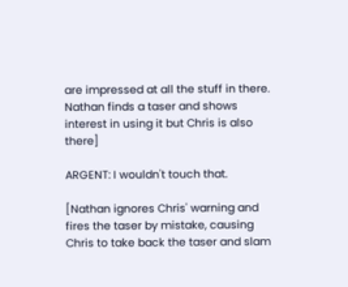are impressed at all the stuff in there. Nathan finds a taser and shows interest in using it but Chris is also there]

ARGENT: I wouldn't touch that.

[Nathan ignores Chris' warning and fires the taser by mistake, causing Chris to take back the taser and slam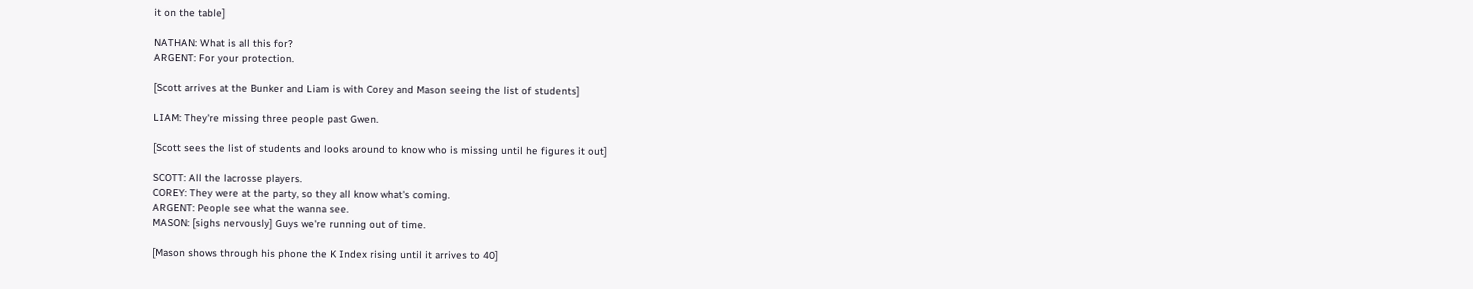it on the table]

NATHAN: What is all this for?
ARGENT: For your protection.

[Scott arrives at the Bunker and Liam is with Corey and Mason seeing the list of students]

LIAM: They're missing three people past Gwen.

[Scott sees the list of students and looks around to know who is missing until he figures it out]

SCOTT: All the lacrosse players.
COREY: They were at the party, so they all know what's coming.
ARGENT: People see what the wanna see.
MASON: [sighs nervously] Guys we're running out of time.

[Mason shows through his phone the K Index rising until it arrives to 40]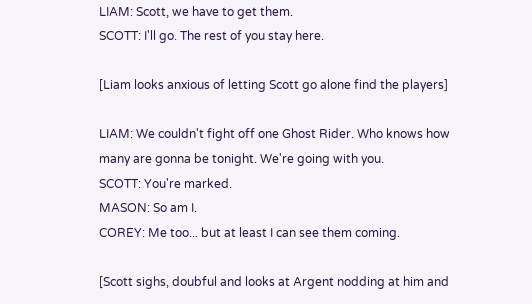LIAM: Scott, we have to get them.
SCOTT: I'll go. The rest of you stay here.

[Liam looks anxious of letting Scott go alone find the players]

LIAM: We couldn't fight off one Ghost Rider. Who knows how many are gonna be tonight. We're going with you.
SCOTT: You're marked.
MASON: So am I.
COREY: Me too... but at least I can see them coming.

[Scott sighs, doubful and looks at Argent nodding at him and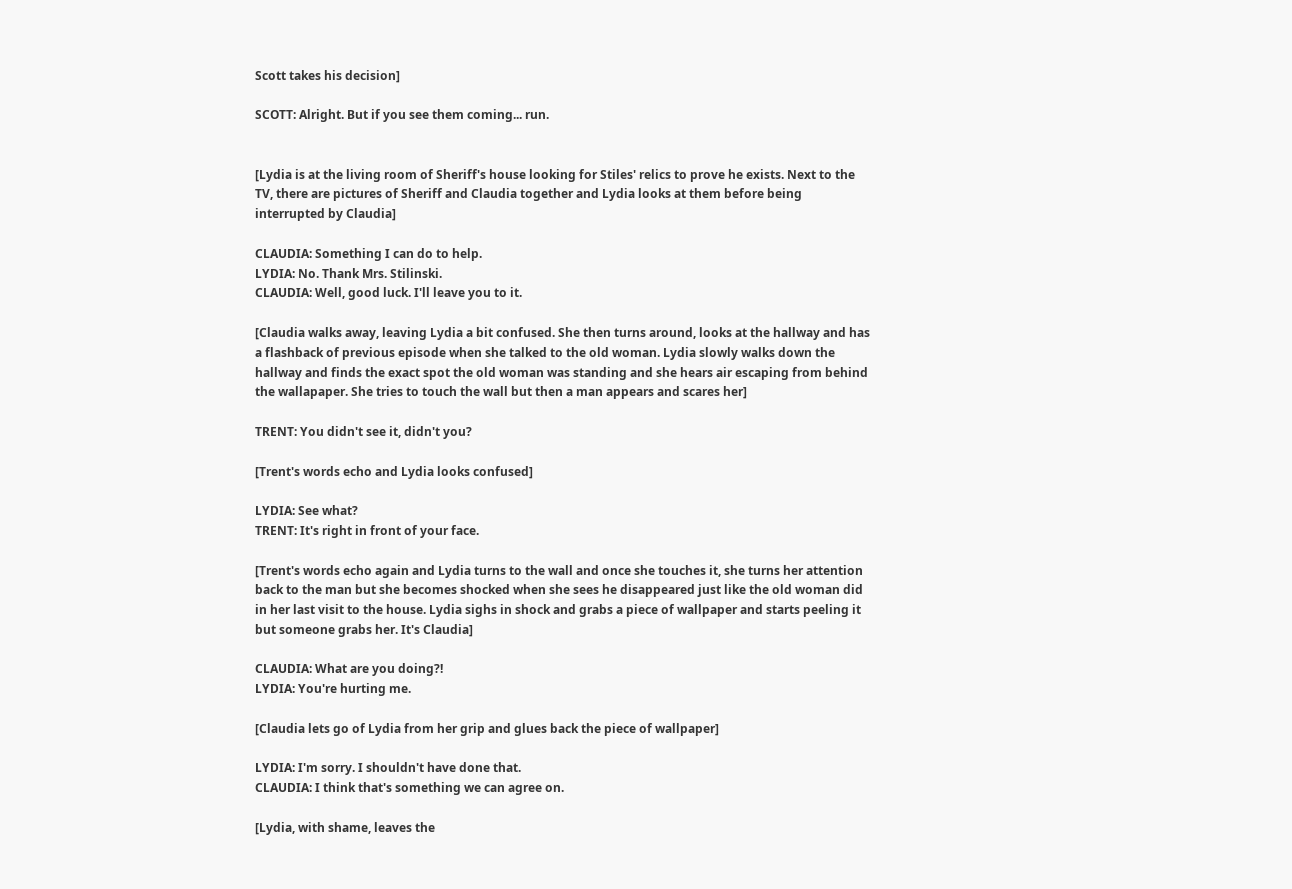Scott takes his decision]

SCOTT: Alright. But if you see them coming... run.


[Lydia is at the living room of Sheriff's house looking for Stiles' relics to prove he exists. Next to the TV, there are pictures of Sheriff and Claudia together and Lydia looks at them before being interrupted by Claudia]

CLAUDIA: Something I can do to help.
LYDIA: No. Thank Mrs. Stilinski.
CLAUDIA: Well, good luck. I'll leave you to it.

[Claudia walks away, leaving Lydia a bit confused. She then turns around, looks at the hallway and has a flashback of previous episode when she talked to the old woman. Lydia slowly walks down the hallway and finds the exact spot the old woman was standing and she hears air escaping from behind the wallapaper. She tries to touch the wall but then a man appears and scares her]

TRENT: You didn't see it, didn't you?

[Trent's words echo and Lydia looks confused]

LYDIA: See what?
TRENT: It's right in front of your face.

[Trent's words echo again and Lydia turns to the wall and once she touches it, she turns her attention back to the man but she becomes shocked when she sees he disappeared just like the old woman did in her last visit to the house. Lydia sighs in shock and grabs a piece of wallpaper and starts peeling it but someone grabs her. It's Claudia]

CLAUDIA: What are you doing?!
LYDIA: You're hurting me.

[Claudia lets go of Lydia from her grip and glues back the piece of wallpaper]

LYDIA: I'm sorry. I shouldn't have done that.
CLAUDIA: I think that's something we can agree on.

[Lydia, with shame, leaves the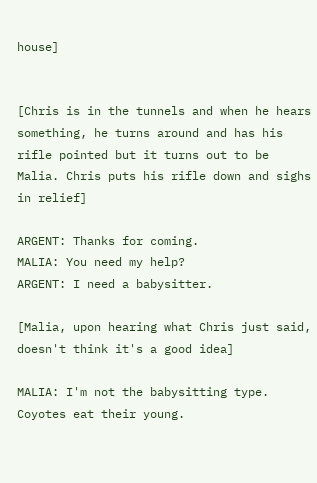house]


[Chris is in the tunnels and when he hears something, he turns around and has his rifle pointed but it turns out to be Malia. Chris puts his rifle down and sighs in relief]

ARGENT: Thanks for coming.
MALIA: You need my help?
ARGENT: I need a babysitter.

[Malia, upon hearing what Chris just said, doesn't think it's a good idea]

MALIA: I'm not the babysitting type. Coyotes eat their young.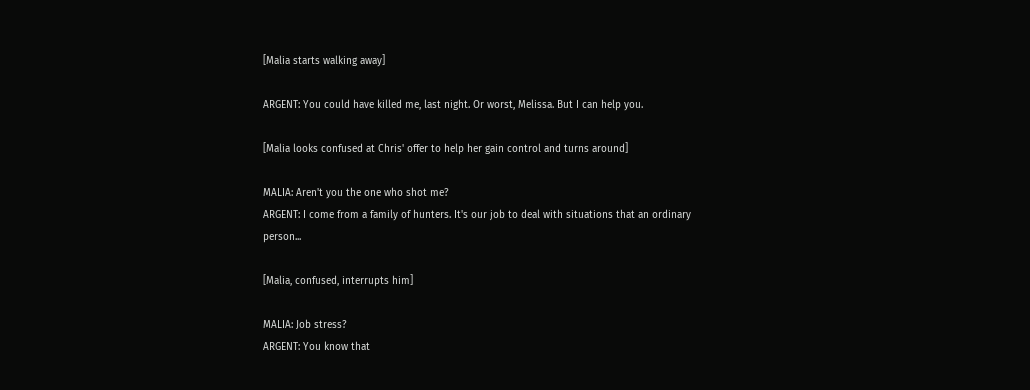[Malia starts walking away]

ARGENT: You could have killed me, last night. Or worst, Melissa. But I can help you.

[Malia looks confused at Chris' offer to help her gain control and turns around]

MALIA: Aren't you the one who shot me?
ARGENT: I come from a family of hunters. It's our job to deal with situations that an ordinary person...

[Malia, confused, interrupts him]

MALIA: Job stress?
ARGENT: You know that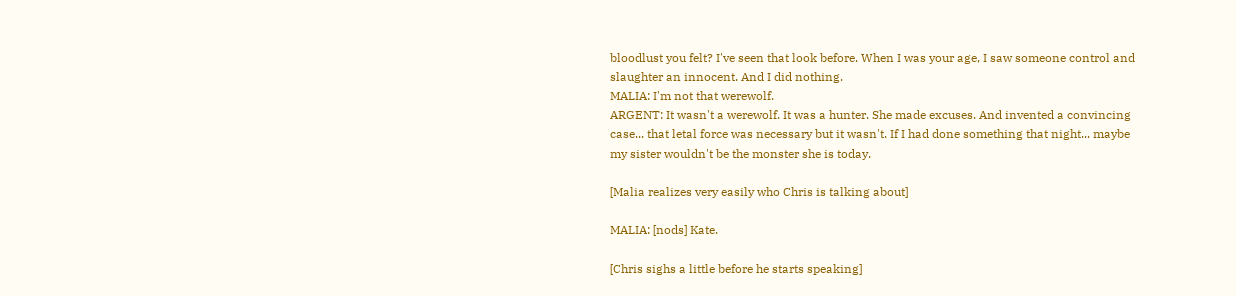bloodlust you felt? I've seen that look before. When I was your age, I saw someone control and slaughter an innocent. And I did nothing.
MALIA: I'm not that werewolf.
ARGENT: It wasn't a werewolf. It was a hunter. She made excuses. And invented a convincing case... that letal force was necessary but it wasn't. If I had done something that night... maybe my sister wouldn't be the monster she is today.

[Malia realizes very easily who Chris is talking about]

MALIA: [nods] Kate.

[Chris sighs a little before he starts speaking]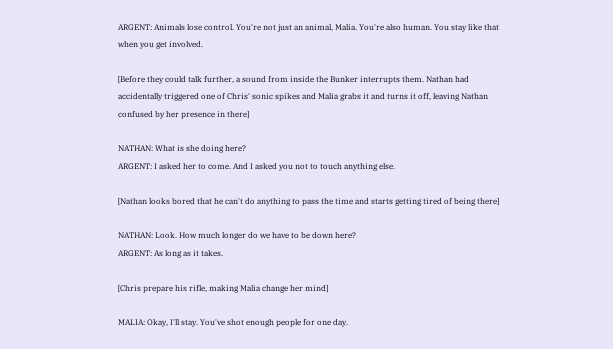ARGENT: Animals lose control. You're not just an animal, Malia. You're also human. You stay like that when you get involved.

[Before they could talk further, a sound from inside the Bunker interrupts them. Nathan had accidentally triggered one of Chris' sonic spikes and Malia grabs it and turns it off, leaving Nathan confused by her presence in there]

NATHAN: What is she doing here?
ARGENT: I asked her to come. And I asked you not to touch anything else.

[Nathan looks bored that he can't do anything to pass the time and starts getting tired of being there]

NATHAN: Look. How much longer do we have to be down here?
ARGENT: As long as it takes.

[Chris prepare his rifle, making Malia change her mind]

MALIA: Okay, I'll stay. You've shot enough people for one day.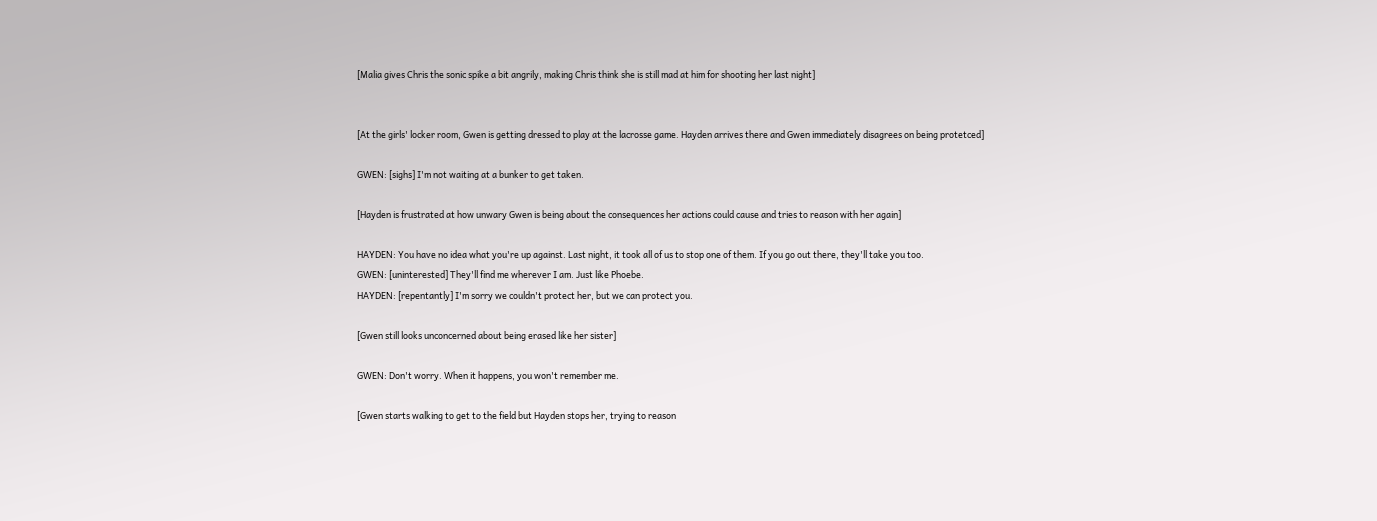[Malia gives Chris the sonic spike a bit angrily, making Chris think she is still mad at him for shooting her last night]


[At the girls' locker room, Gwen is getting dressed to play at the lacrosse game. Hayden arrives there and Gwen immediately disagrees on being protetced]

GWEN: [sighs] I'm not waiting at a bunker to get taken.

[Hayden is frustrated at how unwary Gwen is being about the consequences her actions could cause and tries to reason with her again]

HAYDEN: You have no idea what you're up against. Last night, it took all of us to stop one of them. If you go out there, they'll take you too.
GWEN: [uninterested] They'll find me wherever I am. Just like Phoebe.
HAYDEN: [repentantly] I'm sorry we couldn't protect her, but we can protect you.

[Gwen still looks unconcerned about being erased like her sister]

GWEN: Don't worry. When it happens, you won't remember me.

[Gwen starts walking to get to the field but Hayden stops her, trying to reason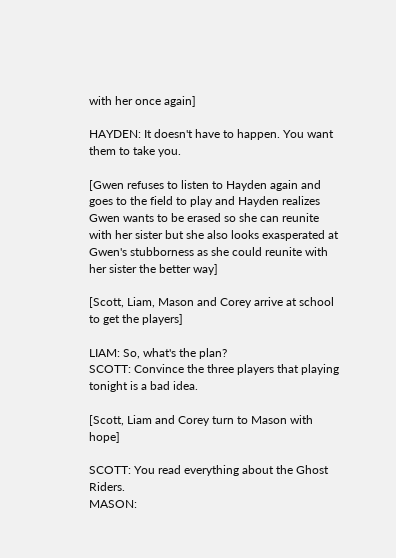with her once again]

HAYDEN: It doesn't have to happen. You want them to take you.

[Gwen refuses to listen to Hayden again and goes to the field to play and Hayden realizes Gwen wants to be erased so she can reunite with her sister but she also looks exasperated at Gwen's stubborness as she could reunite with her sister the better way]

[Scott, Liam, Mason and Corey arrive at school to get the players]

LIAM: So, what's the plan?
SCOTT: Convince the three players that playing tonight is a bad idea.

[Scott, Liam and Corey turn to Mason with hope]

SCOTT: You read everything about the Ghost Riders.
MASON: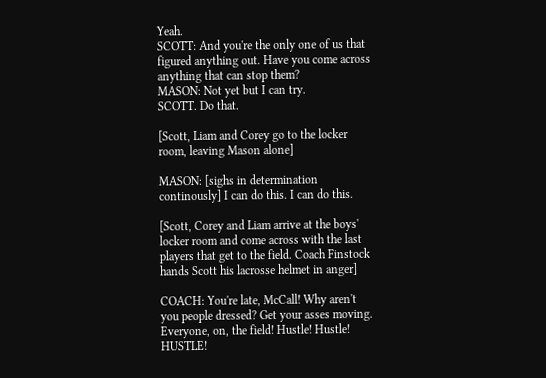Yeah.
SCOTT: And you're the only one of us that figured anything out. Have you come across anything that can stop them?
MASON: Not yet but I can try.
SCOTT. Do that.

[Scott, Liam and Corey go to the locker room, leaving Mason alone]

MASON: [sighs in determination continously] I can do this. I can do this.

[Scott, Corey and Liam arrive at the boys' locker room and come across with the last players that get to the field. Coach Finstock hands Scott his lacrosse helmet in anger]

COACH: You're late, McCall! Why aren't you people dressed? Get your asses moving. Everyone, on, the field! Hustle! Hustle! HUSTLE!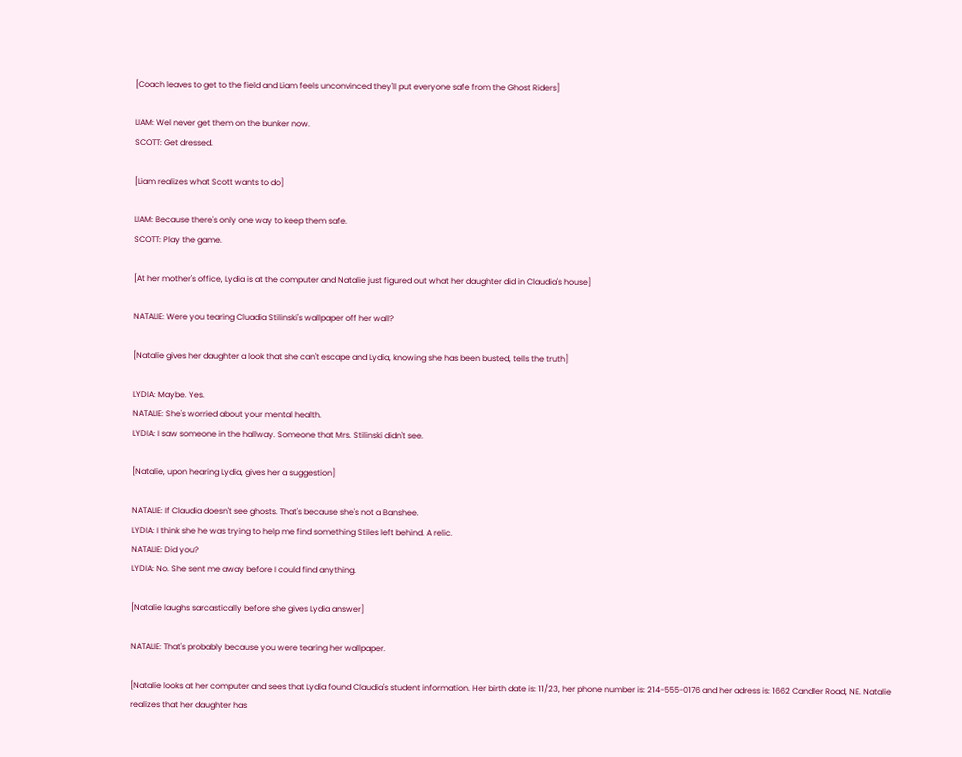[Coach leaves to get to the field and Liam feels unconvinced they'll put everyone safe from the Ghost Riders]

LIAM: Wel never get them on the bunker now.
SCOTT: Get dressed.

[Liam realizes what Scott wants to do]

LIAM: Because there's only one way to keep them safe.
SCOTT: Play the game.

[At her mother's office, Lydia is at the computer and Natalie just figured out what her daughter did in Claudia's house]

NATALIE: Were you tearing Cluadia Stilinski's wallpaper off her wall?

[Natalie gives her daughter a look that she can't escape and Lydia, knowing she has been busted, tells the truth]

LYDIA: Maybe. Yes.
NATALIE: She's worried about your mental health.
LYDIA: I saw someone in the hallway. Someone that Mrs. Stilinski didn't see.

[Natalie, upon hearing Lydia, gives her a suggestion]

NATALIE: If Claudia doesn't see ghosts. That's because she's not a Banshee.
LYDIA: I think she he was trying to help me find something Stiles left behind. A relic.
NATALIE: Did you?
LYDIA: No. She sent me away before I could find anything.

[Natalie laughs sarcastically before she gives Lydia answer]

NATALIE: That's probably because you were tearing her wallpaper.

[Natalie looks at her computer and sees that Lydia found Claudia's student information. Her birth date is: 11/23, her phone number is: 214-555-0176 and her adress is: 1662 Candler Road, NE. Natalie realizes that her daughter has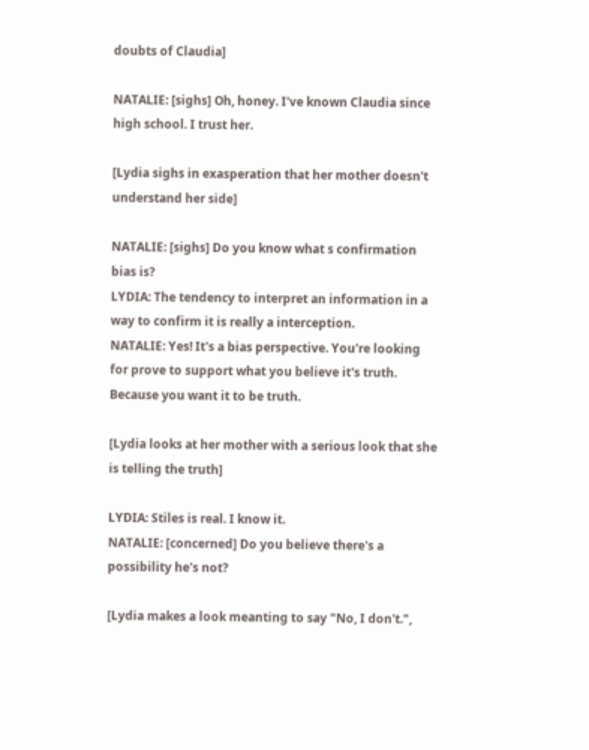doubts of Claudia]

NATALIE: [sighs] Oh, honey. I've known Claudia since high school. I trust her.

[Lydia sighs in exasperation that her mother doesn't understand her side]

NATALIE: [sighs] Do you know what s confirmation bias is?
LYDIA: The tendency to interpret an information in a way to confirm it is really a interception.
NATALIE: Yes! It's a bias perspective. You're looking for prove to support what you believe it's truth. Because you want it to be truth.

[Lydia looks at her mother with a serious look that she is telling the truth]

LYDIA: Stiles is real. I know it.
NATALIE: [concerned] Do you believe there's a possibility he's not?

[Lydia makes a look meanting to say "No, I don't.",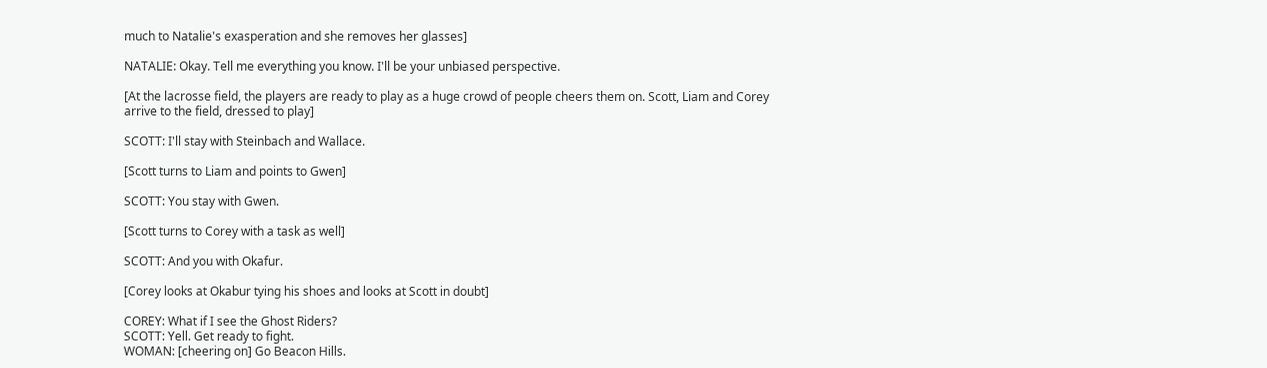much to Natalie's exasperation and she removes her glasses]

NATALIE: Okay. Tell me everything you know. I'll be your unbiased perspective.

[At the lacrosse field, the players are ready to play as a huge crowd of people cheers them on. Scott, Liam and Corey arrive to the field, dressed to play]

SCOTT: I'll stay with Steinbach and Wallace.

[Scott turns to Liam and points to Gwen]

SCOTT: You stay with Gwen.

[Scott turns to Corey with a task as well]

SCOTT: And you with Okafur.

[Corey looks at Okabur tying his shoes and looks at Scott in doubt]

COREY: What if I see the Ghost Riders?
SCOTT: Yell. Get ready to fight.
WOMAN: [cheering on] Go Beacon Hills.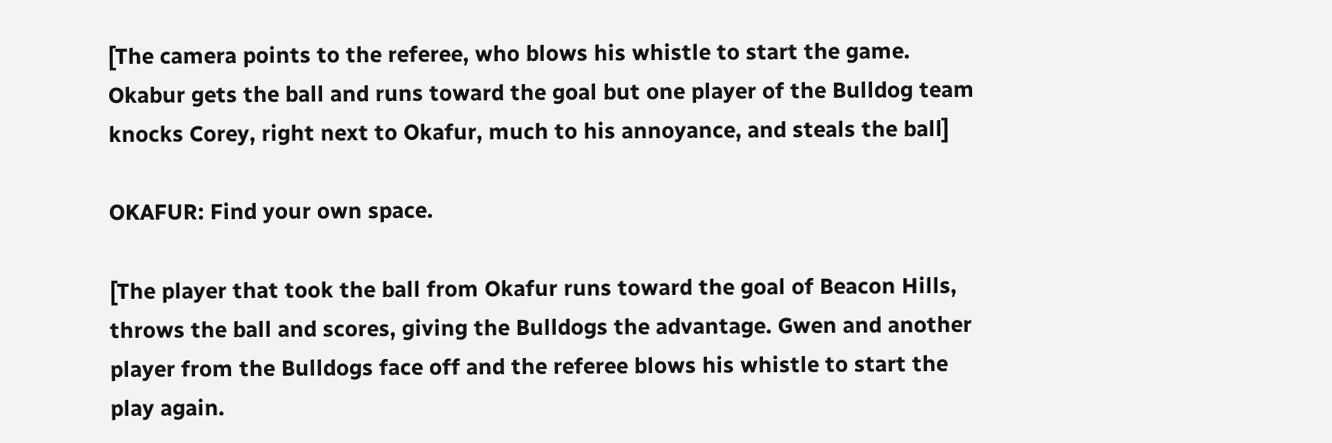[The camera points to the referee, who blows his whistle to start the game. Okabur gets the ball and runs toward the goal but one player of the Bulldog team knocks Corey, right next to Okafur, much to his annoyance, and steals the ball]

OKAFUR: Find your own space.

[The player that took the ball from Okafur runs toward the goal of Beacon Hills, throws the ball and scores, giving the Bulldogs the advantage. Gwen and another player from the Bulldogs face off and the referee blows his whistle to start the play again.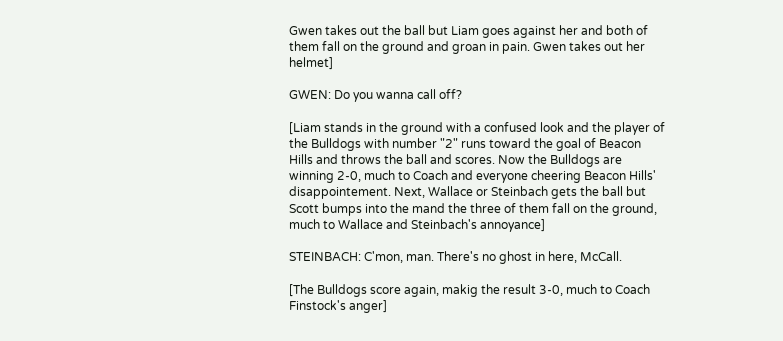Gwen takes out the ball but Liam goes against her and both of them fall on the ground and groan in pain. Gwen takes out her helmet]

GWEN: Do you wanna call off?

[Liam stands in the ground with a confused look and the player of the Bulldogs with number "2" runs toward the goal of Beacon Hills and throws the ball and scores. Now the Bulldogs are winning 2-0, much to Coach and everyone cheering Beacon Hills' disappointement. Next, Wallace or Steinbach gets the ball but Scott bumps into the mand the three of them fall on the ground, much to Wallace and Steinbach's annoyance]

STEINBACH: C'mon, man. There's no ghost in here, McCall.

[The Bulldogs score again, makig the result 3-0, much to Coach Finstock's anger]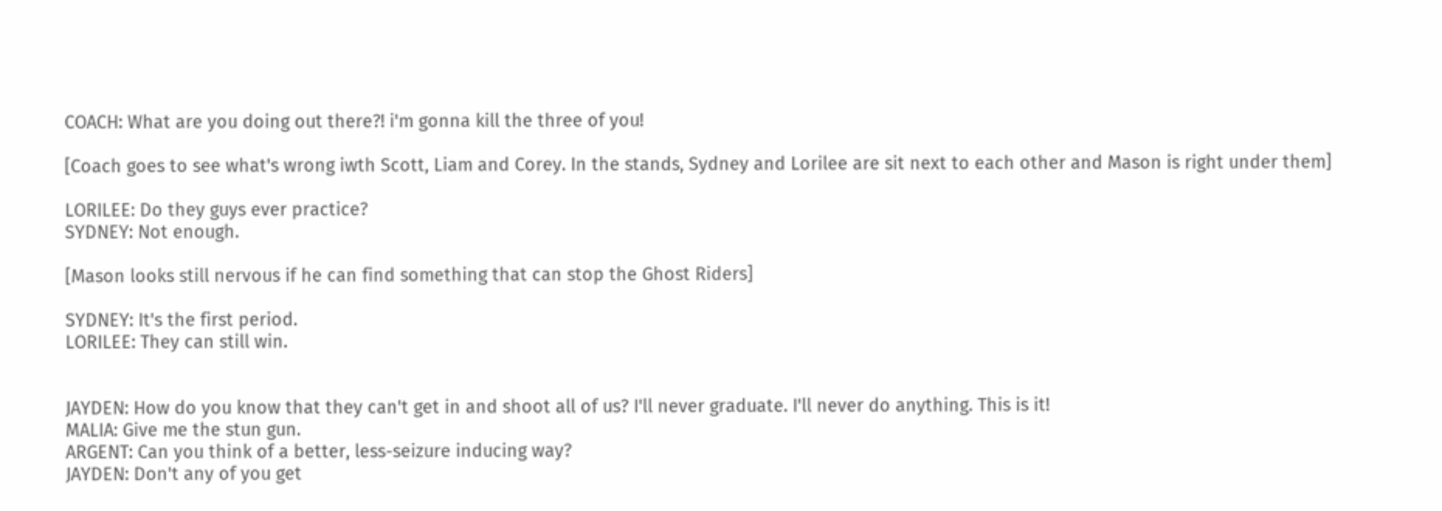COACH: What are you doing out there?! i'm gonna kill the three of you!

[Coach goes to see what's wrong iwth Scott, Liam and Corey. In the stands, Sydney and Lorilee are sit next to each other and Mason is right under them]

LORILEE: Do they guys ever practice?
SYDNEY: Not enough.

[Mason looks still nervous if he can find something that can stop the Ghost Riders]

SYDNEY: It's the first period.
LORILEE: They can still win.


JAYDEN: How do you know that they can't get in and shoot all of us? I'll never graduate. I'll never do anything. This is it!
MALIA: Give me the stun gun.
ARGENT: Can you think of a better, less-seizure inducing way?
JAYDEN: Don't any of you get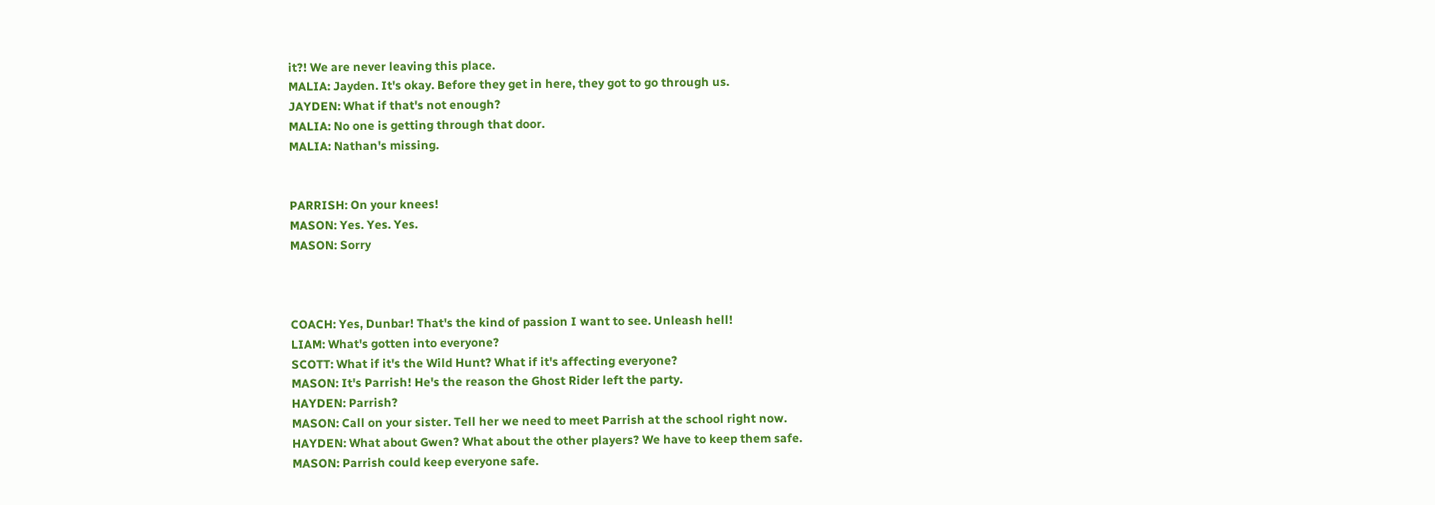it?! We are never leaving this place.
MALIA: Jayden. It's okay. Before they get in here, they got to go through us.
JAYDEN: What if that's not enough?
MALIA: No one is getting through that door.
MALIA: Nathan's missing.


PARRISH: On your knees!
MASON: Yes. Yes. Yes.
MASON: Sorry



COACH: Yes, Dunbar! That's the kind of passion I want to see. Unleash hell!
LIAM: What's gotten into everyone?
SCOTT: What if it's the Wild Hunt? What if it's affecting everyone?
MASON: It's Parrish! He's the reason the Ghost Rider left the party.
HAYDEN: Parrish?
MASON: Call on your sister. Tell her we need to meet Parrish at the school right now.
HAYDEN: What about Gwen? What about the other players? We have to keep them safe.
MASON: Parrish could keep everyone safe.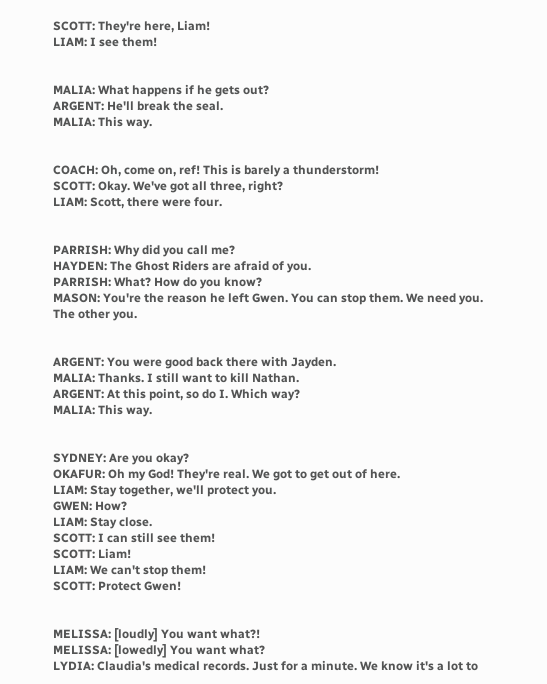SCOTT: They're here, Liam!
LIAM: I see them!


MALIA: What happens if he gets out?
ARGENT: He'll break the seal.
MALIA: This way.


COACH: Oh, come on, ref! This is barely a thunderstorm!
SCOTT: Okay. We've got all three, right?
LIAM: Scott, there were four.


PARRISH: Why did you call me?
HAYDEN: The Ghost Riders are afraid of you.
PARRISH: What? How do you know?
MASON: You're the reason he left Gwen. You can stop them. We need you. The other you.


ARGENT: You were good back there with Jayden.
MALIA: Thanks. I still want to kill Nathan.
ARGENT: At this point, so do I. Which way?
MALIA: This way.


SYDNEY: Are you okay?
OKAFUR: Oh my God! They're real. We got to get out of here.
LIAM: Stay together, we'll protect you.
GWEN: How?
LIAM: Stay close.
SCOTT: I can still see them!
SCOTT: Liam!
LIAM: We can't stop them!
SCOTT: Protect Gwen!


MELISSA: [loudly] You want what?!
MELISSA: [lowedly] You want what?
LYDIA: Claudia's medical records. Just for a minute. We know it's a lot to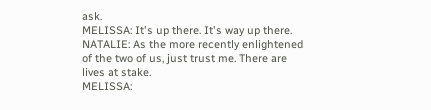ask.
MELISSA: It's up there. It's way up there.
NATALIE: As the more recently enlightened of the two of us, just trust me. There are lives at stake.
MELISSA: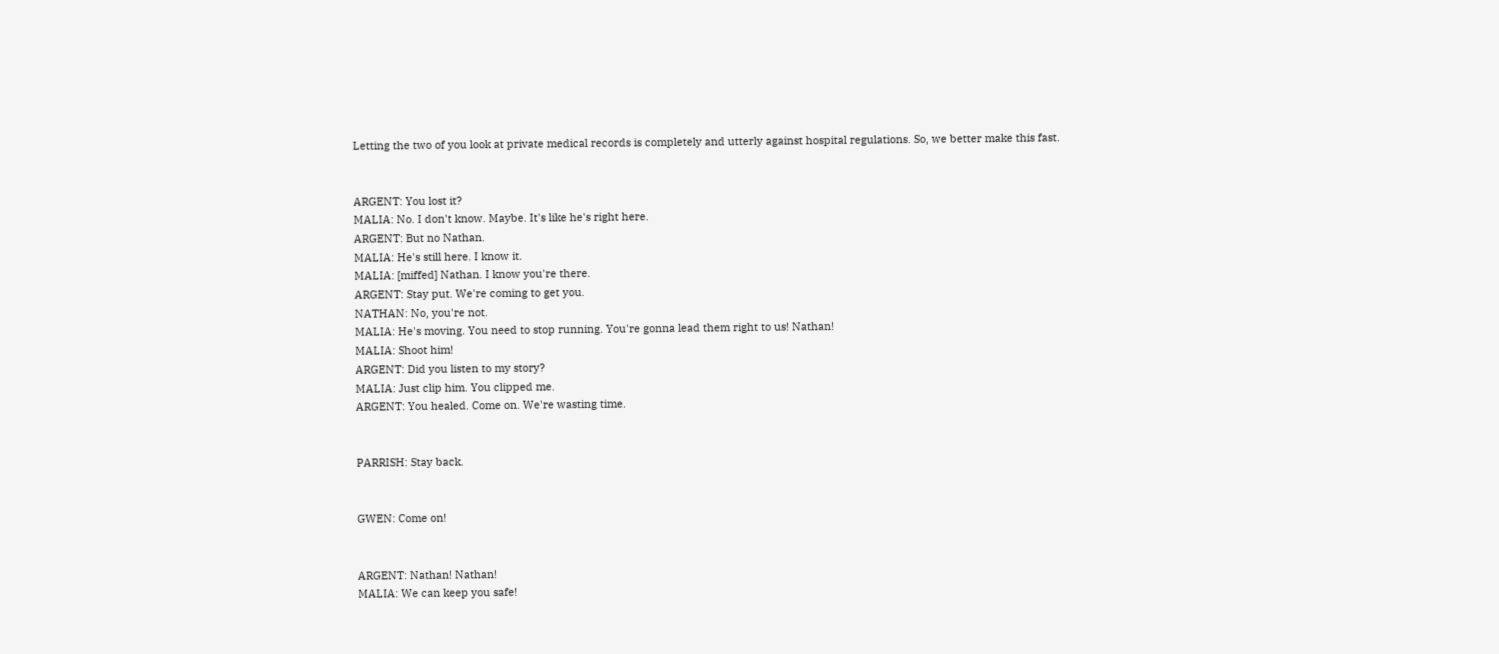Letting the two of you look at private medical records is completely and utterly against hospital regulations. So, we better make this fast.


ARGENT: You lost it?
MALIA: No. I don't know. Maybe. It's like he's right here.
ARGENT: But no Nathan.
MALIA: He's still here. I know it.
MALIA: [miffed] Nathan. I know you're there.
ARGENT: Stay put. We're coming to get you.
NATHAN: No, you're not.
MALIA: He's moving. You need to stop running. You're gonna lead them right to us! Nathan!
MALIA: Shoot him!
ARGENT: Did you listen to my story?
MALIA: Just clip him. You clipped me.
ARGENT: You healed. Come on. We're wasting time.


PARRISH: Stay back.


GWEN: Come on!


ARGENT: Nathan! Nathan!
MALIA: We can keep you safe!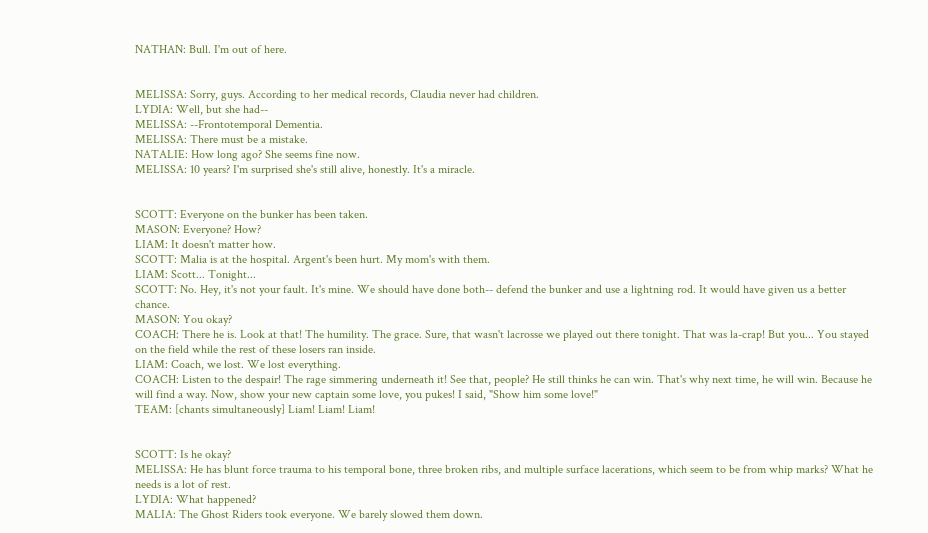NATHAN: Bull. I'm out of here.


MELISSA: Sorry, guys. According to her medical records, Claudia never had children.
LYDIA: Well, but she had--
MELISSA: --Frontotemporal Dementia.
MELISSA: There must be a mistake.
NATALIE: How long ago? She seems fine now.
MELISSA: 10 years? I'm surprised she's still alive, honestly. It's a miracle.


SCOTT: Everyone on the bunker has been taken.
MASON: Everyone? How?
LIAM: It doesn't matter how.
SCOTT: Malia is at the hospital. Argent's been hurt. My mom's with them.
LIAM: Scott... Tonight...
SCOTT: No. Hey, it's not your fault. It's mine. We should have done both-- defend the bunker and use a lightning rod. It would have given us a better chance.
MASON: You okay?
COACH: There he is. Look at that! The humility. The grace. Sure, that wasn't lacrosse we played out there tonight. That was la-crap! But you... You stayed on the field while the rest of these losers ran inside.
LIAM: Coach, we lost. We lost everything.
COACH: Listen to the despair! The rage simmering underneath it! See that, people? He still thinks he can win. That's why next time, he will win. Because he will find a way. Now, show your new captain some love, you pukes! I said, "Show him some love!"
TEAM: [chants simultaneously] Liam! Liam! Liam!


SCOTT: Is he okay?
MELISSA: He has blunt force trauma to his temporal bone, three broken ribs, and multiple surface lacerations, which seem to be from whip marks? What he needs is a lot of rest.
LYDIA: What happened?
MALIA: The Ghost Riders took everyone. We barely slowed them down.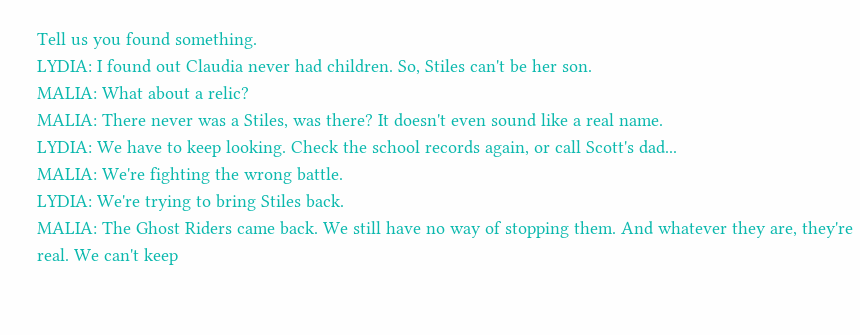Tell us you found something.
LYDIA: I found out Claudia never had children. So, Stiles can't be her son.
MALIA: What about a relic?
MALIA: There never was a Stiles, was there? It doesn't even sound like a real name.
LYDIA: We have to keep looking. Check the school records again, or call Scott's dad...
MALIA: We're fighting the wrong battle.
LYDIA: We're trying to bring Stiles back.
MALIA: The Ghost Riders came back. We still have no way of stopping them. And whatever they are, they're real. We can't keep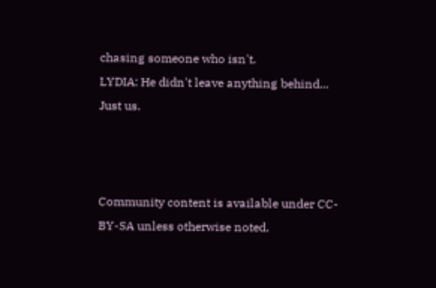chasing someone who isn't.
LYDIA: He didn't leave anything behind... Just us.



Community content is available under CC-BY-SA unless otherwise noted.